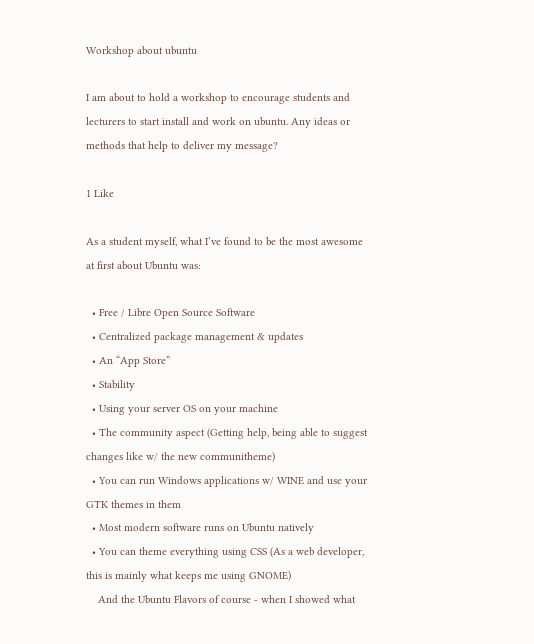Workshop about ubuntu

I am about to hold a workshop to encourage students and lecturers to start install and work on ubuntu. Any ideas or methods that help to deliver my message?

1 Like

As a student myself, what I’ve found to be the most awesome at first about Ubuntu was:

  • Free / Libre Open Source Software
  • Centralized package management & updates
  • An “App Store”
  • Stability
  • Using your server OS on your machine
  • The community aspect (Getting help, being able to suggest changes like w/ the new communitheme)
  • You can run Windows applications w/ WINE and use your GTK themes in them
  • Most modern software runs on Ubuntu natively
  • You can theme everything using CSS (As a web developer, this is mainly what keeps me using GNOME)
    And the Ubuntu Flavors of course - when I showed what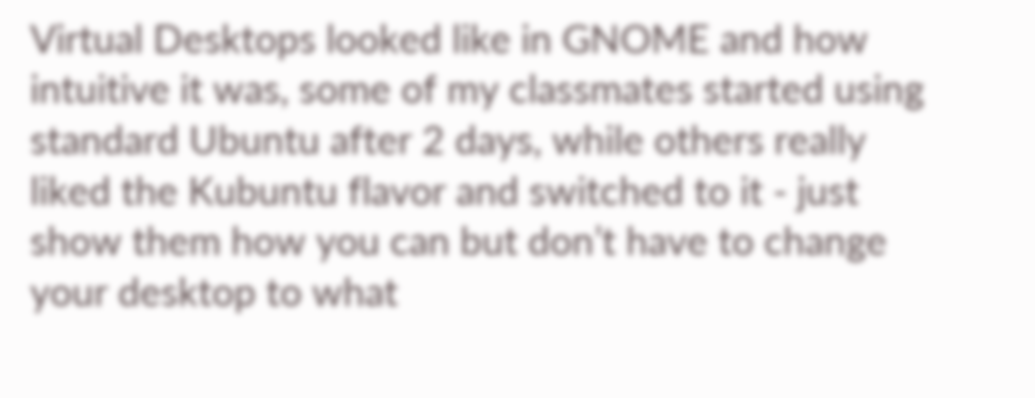Virtual Desktops looked like in GNOME and how intuitive it was, some of my classmates started using standard Ubuntu after 2 days, while others really liked the Kubuntu flavor and switched to it - just show them how you can but don’t have to change your desktop to what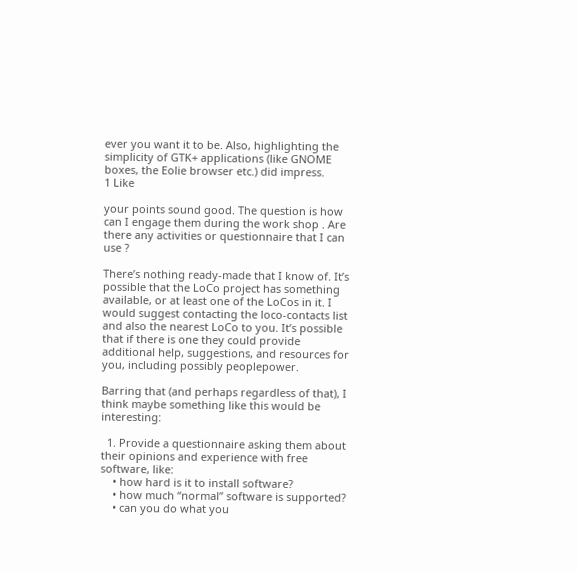ever you want it to be. Also, highlighting the simplicity of GTK+ applications (like GNOME boxes, the Eolie browser etc.) did impress.
1 Like

your points sound good. The question is how can I engage them during the work shop . Are there any activities or questionnaire that I can use ?

There’s nothing ready-made that I know of. It’s possible that the LoCo project has something available, or at least one of the LoCos in it. I would suggest contacting the loco-contacts list and also the nearest LoCo to you. It’s possible that if there is one they could provide additional help, suggestions, and resources for you, including possibly peoplepower.

Barring that (and perhaps regardless of that), I think maybe something like this would be interesting:

  1. Provide a questionnaire asking them about their opinions and experience with free software, like:
    • how hard is it to install software?
    • how much “normal” software is supported?
    • can you do what you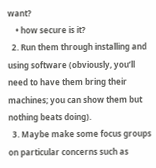want?
    • how secure is it?
  2. Run them through installing and using software (obviously, you’ll need to have them bring their machines; you can show them but nothing beats doing).
  3. Maybe make some focus groups on particular concerns such as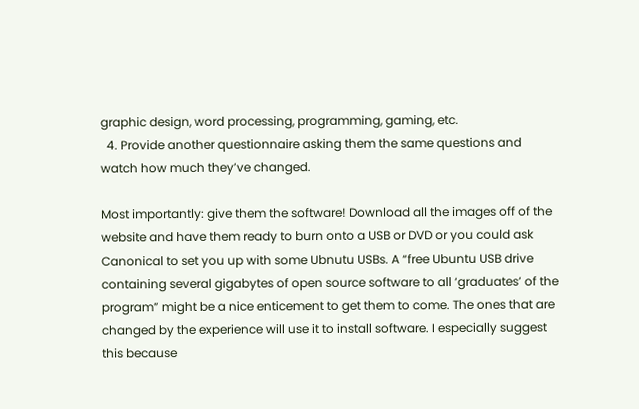graphic design, word processing, programming, gaming, etc.
  4. Provide another questionnaire asking them the same questions and watch how much they’ve changed.

Most importantly: give them the software! Download all the images off of the website and have them ready to burn onto a USB or DVD or you could ask Canonical to set you up with some Ubnutu USBs. A “free Ubuntu USB drive containing several gigabytes of open source software to all ‘graduates’ of the program” might be a nice enticement to get them to come. The ones that are changed by the experience will use it to install software. I especially suggest this because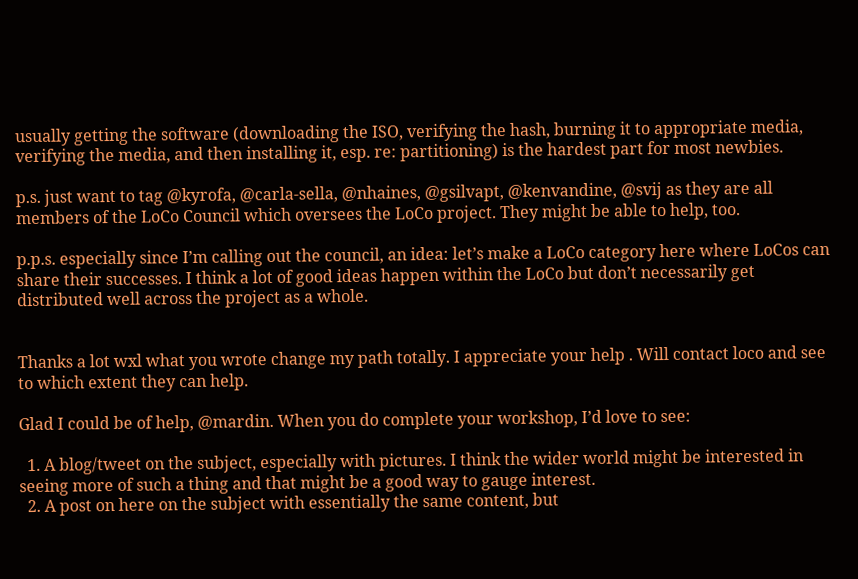usually getting the software (downloading the ISO, verifying the hash, burning it to appropriate media, verifying the media, and then installing it, esp. re: partitioning) is the hardest part for most newbies.

p.s. just want to tag @kyrofa, @carla-sella, @nhaines, @gsilvapt, @kenvandine, @svij as they are all members of the LoCo Council which oversees the LoCo project. They might be able to help, too.

p.p.s. especially since I’m calling out the council, an idea: let’s make a LoCo category here where LoCos can share their successes. I think a lot of good ideas happen within the LoCo but don’t necessarily get distributed well across the project as a whole.


Thanks a lot wxl what you wrote change my path totally. I appreciate your help . Will contact loco and see to which extent they can help.

Glad I could be of help, @mardin. When you do complete your workshop, I’d love to see:

  1. A blog/tweet on the subject, especially with pictures. I think the wider world might be interested in seeing more of such a thing and that might be a good way to gauge interest.
  2. A post on here on the subject with essentially the same content, but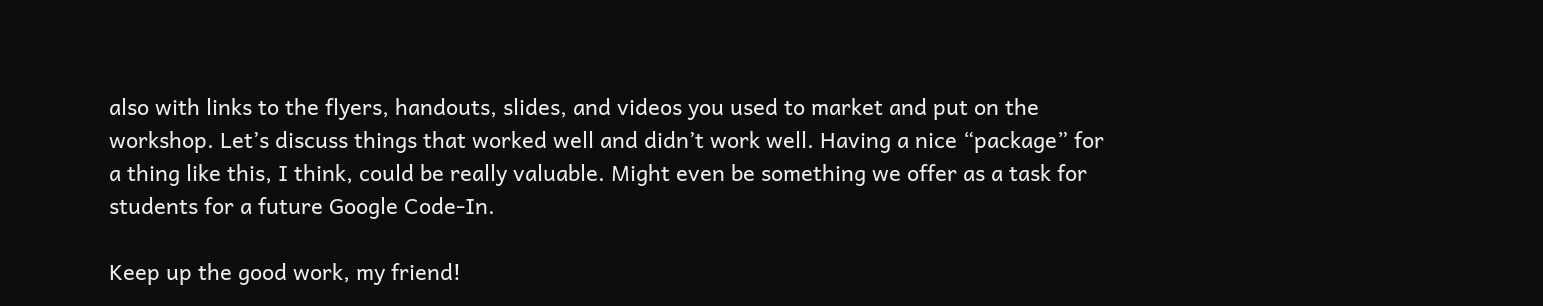also with links to the flyers, handouts, slides, and videos you used to market and put on the workshop. Let’s discuss things that worked well and didn’t work well. Having a nice “package” for a thing like this, I think, could be really valuable. Might even be something we offer as a task for students for a future Google Code-In.

Keep up the good work, my friend!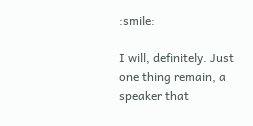:smile:

I will, definitely. Just one thing remain, a speaker that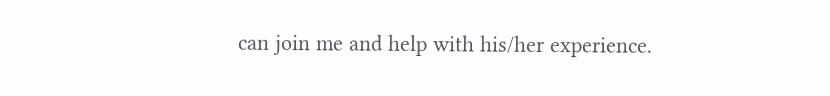can join me and help with his/her experience.